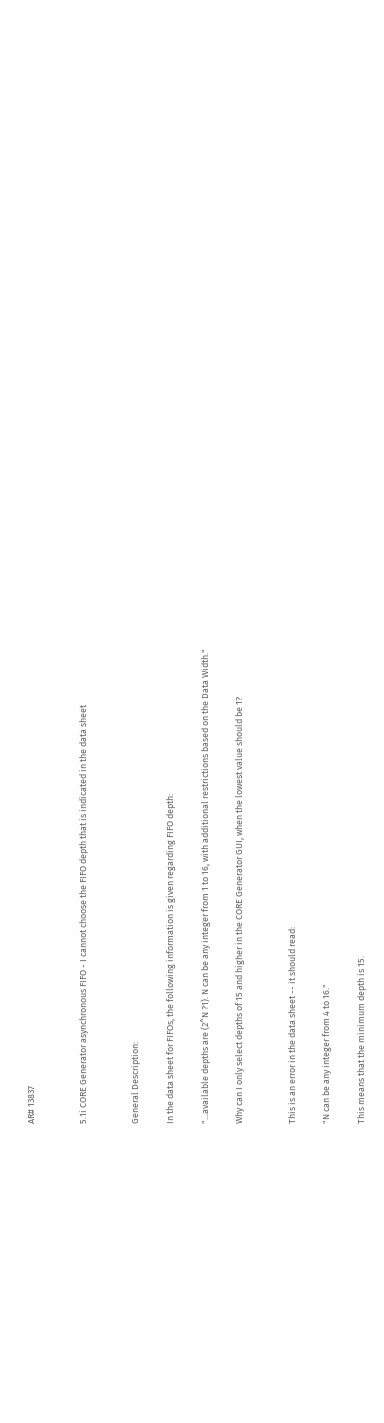AR# 13837


5.1i CORE Generator asynchronous FIFO - I cannot choose the FIFO depth that is indicated in the data sheet


General Description:

In the data sheet for FIFOs, the following information is given regarding FIFO depth:

"...available depths are (2^N ?1). N can be any integer from 1 to 16, with additional restrictions based on the Data Width."

Why can I only select depths of 15 and higher in the CORE Generator GUI, when the lowest value should be 1?


This is an error in the data sheet -- it should read:

"N can be any integer from 4 to 16."

This means that the minimum depth is 15.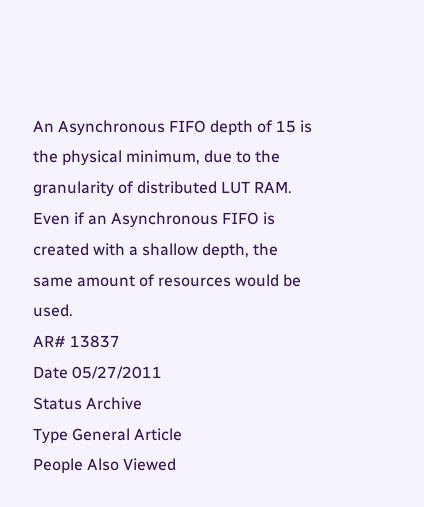An Asynchronous FIFO depth of 15 is the physical minimum, due to the granularity of distributed LUT RAM. Even if an Asynchronous FIFO is created with a shallow depth, the same amount of resources would be used.
AR# 13837
Date 05/27/2011
Status Archive
Type General Article
People Also Viewed